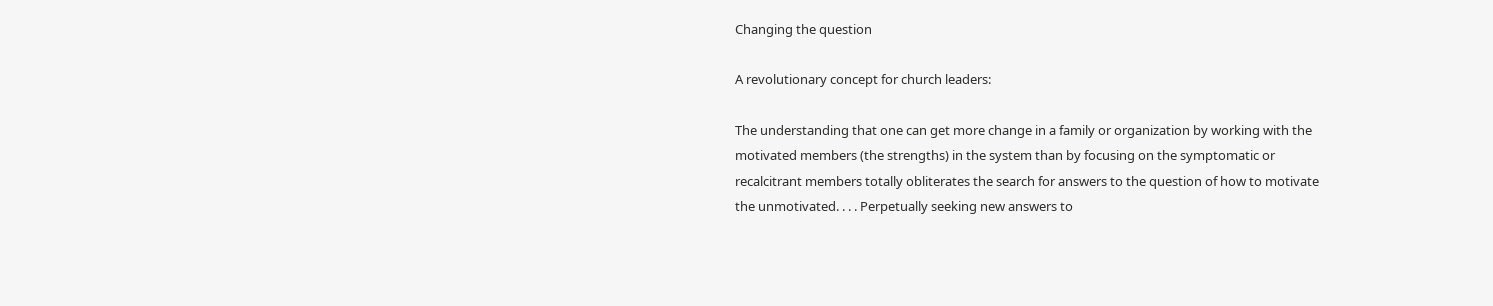Changing the question

A revolutionary concept for church leaders:

The understanding that one can get more change in a family or organization by working with the motivated members (the strengths) in the system than by focusing on the symptomatic or recalcitrant members totally obliterates the search for answers to the question of how to motivate the unmotivated. . . . Perpetually seeking new answers to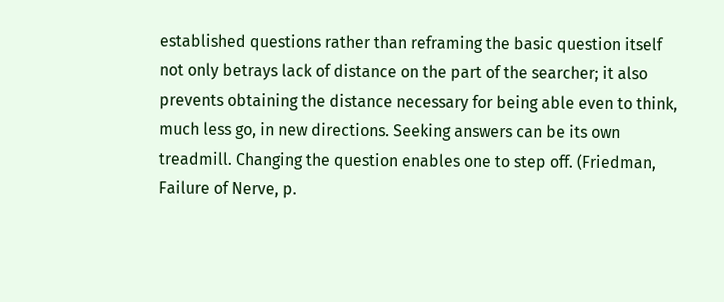established questions rather than reframing the basic question itself not only betrays lack of distance on the part of the searcher; it also prevents obtaining the distance necessary for being able even to think, much less go, in new directions. Seeking answers can be its own treadmill. Changing the question enables one to step off. (Friedman, Failure of Nerve, p.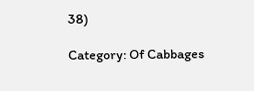38)

Category: Of Cabbages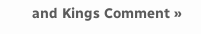and Kings Comment »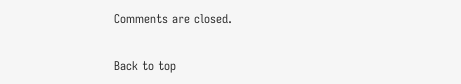Comments are closed.

Back to top